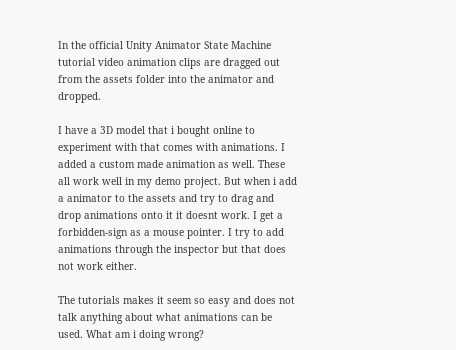In the official Unity Animator State Machine tutorial video animation clips are dragged out from the assets folder into the animator and dropped.

I have a 3D model that i bought online to experiment with that comes with animations. I added a custom made animation as well. These all work well in my demo project. But when i add a animator to the assets and try to drag and drop animations onto it it doesnt work. I get a forbidden-sign as a mouse pointer. I try to add animations through the inspector but that does not work either.

The tutorials makes it seem so easy and does not talk anything about what animations can be used. What am i doing wrong?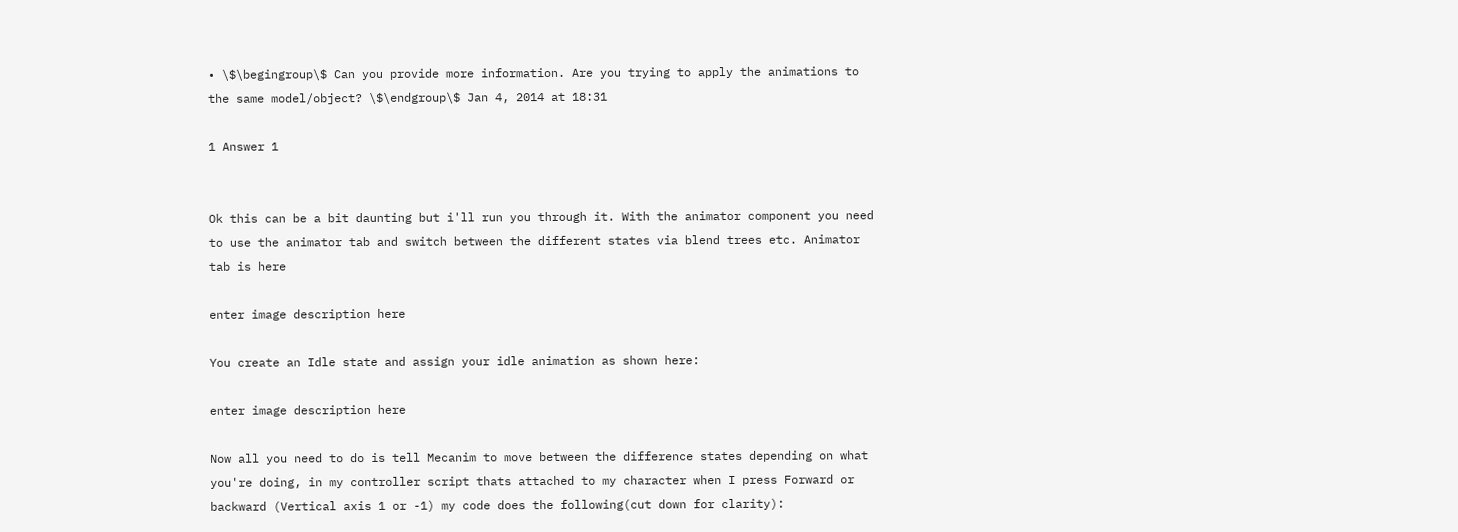• \$\begingroup\$ Can you provide more information. Are you trying to apply the animations to the same model/object? \$\endgroup\$ Jan 4, 2014 at 18:31

1 Answer 1


Ok this can be a bit daunting but i'll run you through it. With the animator component you need to use the animator tab and switch between the different states via blend trees etc. Animator tab is here

enter image description here

You create an Idle state and assign your idle animation as shown here:

enter image description here

Now all you need to do is tell Mecanim to move between the difference states depending on what you're doing, in my controller script thats attached to my character when I press Forward or backward (Vertical axis 1 or -1) my code does the following(cut down for clarity):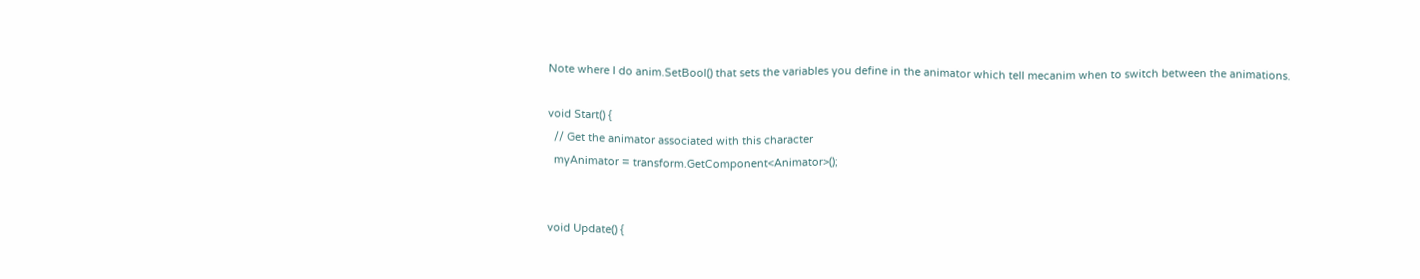Note where I do anim.SetBool() that sets the variables you define in the animator which tell mecanim when to switch between the animations.

void Start() {
  // Get the animator associated with this character
  myAnimator = transform.GetComponent<Animator>();


void Update() {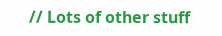// Lots of other stuff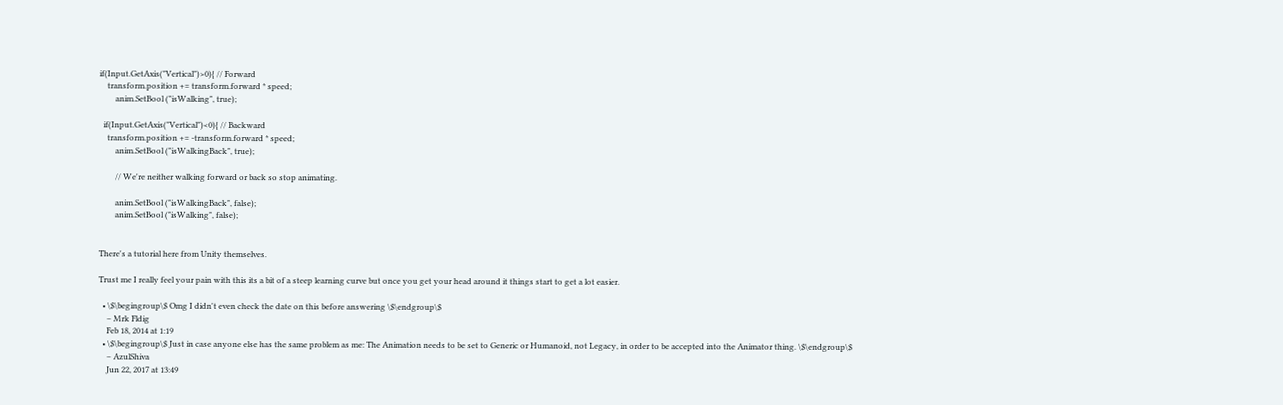if(Input.GetAxis("Vertical")>0){ // Forward
    transform.position += transform.forward * speed;
        anim.SetBool ("isWalking", true);

  if(Input.GetAxis("Vertical")<0){ // Backward
    transform.position += -transform.forward * speed;
        anim.SetBool ("isWalkingBack", true);

        // We're neither walking forward or back so stop animating.

        anim.SetBool ("isWalkingBack", false);
        anim.SetBool ("isWalking", false);


There's a tutorial here from Unity themselves.

Trust me I really feel your pain with this its a bit of a steep learning curve but once you get your head around it things start to get a lot easier.

  • \$\begingroup\$ Omg I didn't even check the date on this before answering \$\endgroup\$
    – Mrk Fldig
    Feb 18, 2014 at 1:19
  • \$\begingroup\$ Just in case anyone else has the same problem as me: The Animation needs to be set to Generic or Humanoid, not Legacy, in order to be accepted into the Animator thing. \$\endgroup\$
    – AzulShiva
    Jun 22, 2017 at 13:49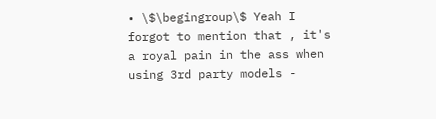• \$\begingroup\$ Yeah I forgot to mention that , it's a royal pain in the ass when using 3rd party models -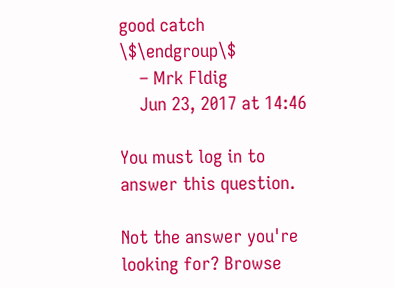good catch \$\endgroup\$
    – Mrk Fldig
    Jun 23, 2017 at 14:46

You must log in to answer this question.

Not the answer you're looking for? Browse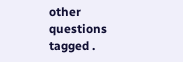other questions tagged .